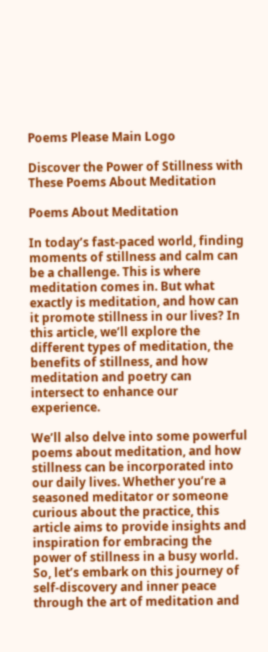Poems Please Main Logo

Discover the Power of Stillness with These Poems About Meditation

Poems About Meditation

In today’s fast-paced world, finding moments of stillness and calm can be a challenge. This is where meditation comes in. But what exactly is meditation, and how can it promote stillness in our lives? In this article, we’ll explore the different types of meditation, the benefits of stillness, and how meditation and poetry can intersect to enhance our experience.

We’ll also delve into some powerful poems about meditation, and how stillness can be incorporated into our daily lives. Whether you’re a seasoned meditator or someone curious about the practice, this article aims to provide insights and inspiration for embracing the power of stillness in a busy world. So, let’s embark on this journey of self-discovery and inner peace through the art of meditation and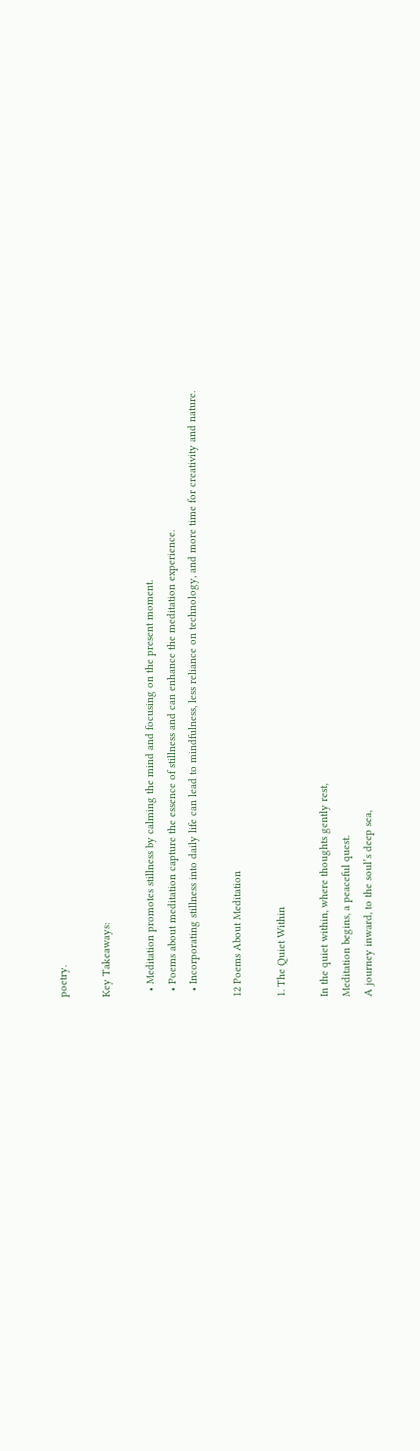poetry.

Key Takeaways:

  • Meditation promotes stillness by calming the mind and focusing on the present moment.
  • Poems about meditation capture the essence of stillness and can enhance the meditation experience.
  • Incorporating stillness into daily life can lead to mindfulness, less reliance on technology, and more time for creativity and nature.

12 Poems About Meditation

1. The Quiet Within

In the quiet within, where thoughts gently rest,
Meditation begins, a peaceful quest.
A journey inward, to the soul’s deep sea,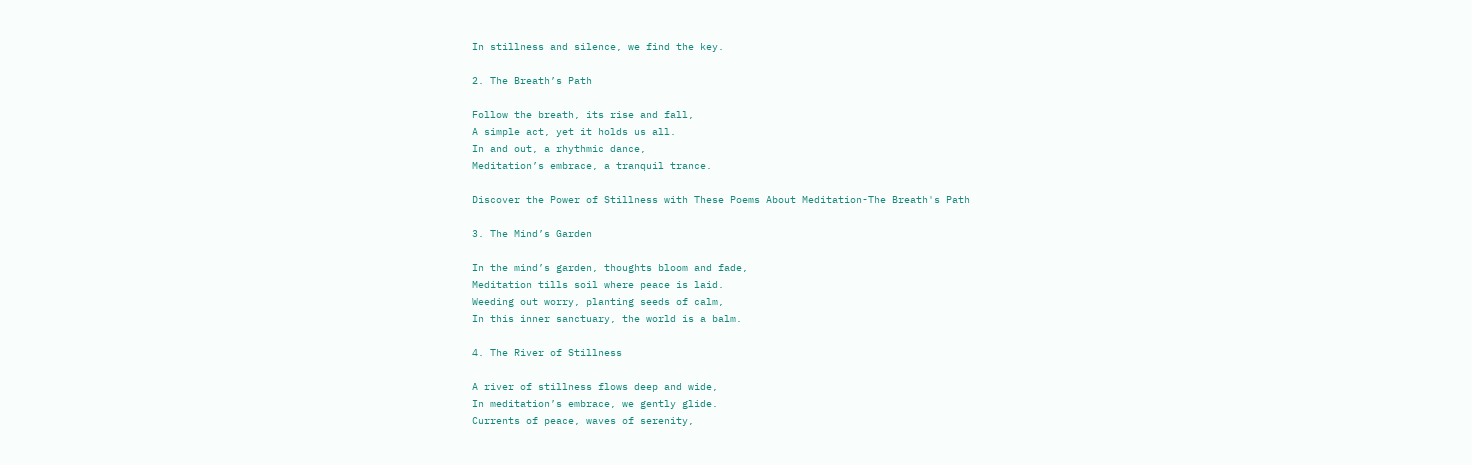In stillness and silence, we find the key.

2. The Breath’s Path

Follow the breath, its rise and fall,
A simple act, yet it holds us all.
In and out, a rhythmic dance,
Meditation’s embrace, a tranquil trance.

Discover the Power of Stillness with These Poems About Meditation-The Breath's Path

3. The Mind’s Garden

In the mind’s garden, thoughts bloom and fade,
Meditation tills soil where peace is laid.
Weeding out worry, planting seeds of calm,
In this inner sanctuary, the world is a balm.

4. The River of Stillness

A river of stillness flows deep and wide,
In meditation’s embrace, we gently glide.
Currents of peace, waves of serenity,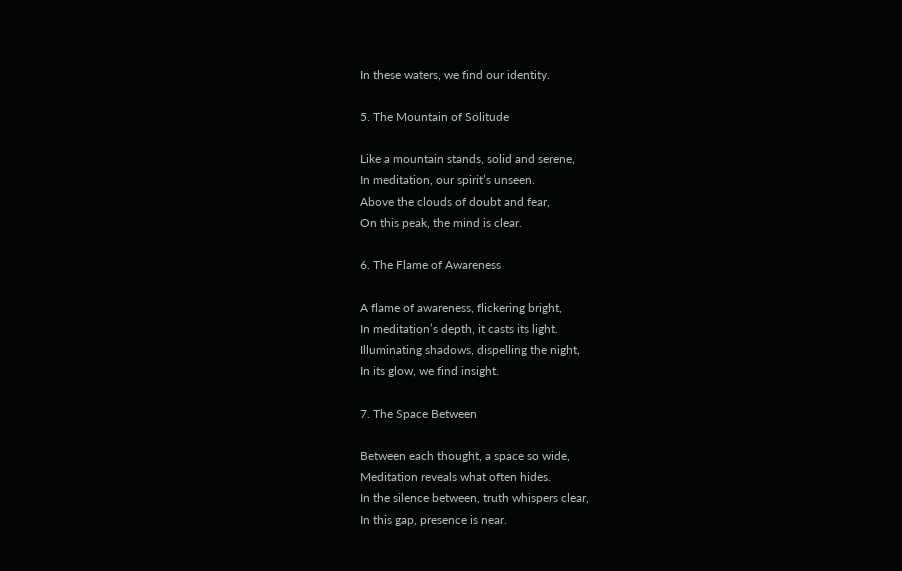In these waters, we find our identity.

5. The Mountain of Solitude

Like a mountain stands, solid and serene,
In meditation, our spirit’s unseen.
Above the clouds of doubt and fear,
On this peak, the mind is clear.

6. The Flame of Awareness

A flame of awareness, flickering bright,
In meditation’s depth, it casts its light.
Illuminating shadows, dispelling the night,
In its glow, we find insight.

7. The Space Between

Between each thought, a space so wide,
Meditation reveals what often hides.
In the silence between, truth whispers clear,
In this gap, presence is near.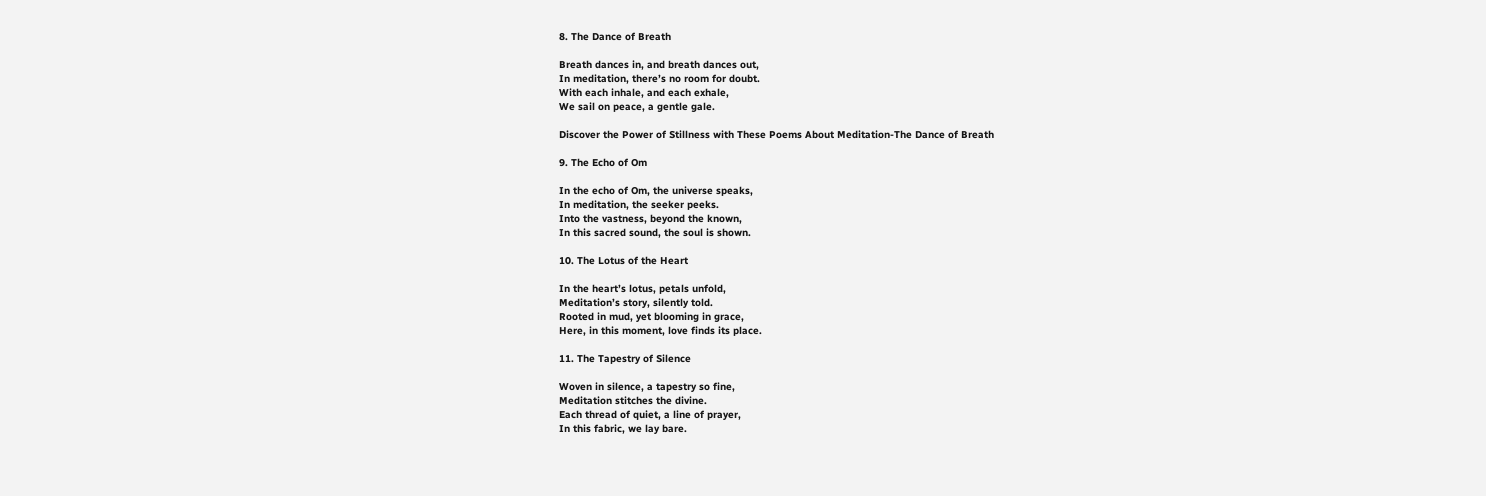8. The Dance of Breath

Breath dances in, and breath dances out,
In meditation, there’s no room for doubt.
With each inhale, and each exhale,
We sail on peace, a gentle gale.

Discover the Power of Stillness with These Poems About Meditation-The Dance of Breath

9. The Echo of Om

In the echo of Om, the universe speaks,
In meditation, the seeker peeks.
Into the vastness, beyond the known,
In this sacred sound, the soul is shown.

10. The Lotus of the Heart

In the heart’s lotus, petals unfold,
Meditation’s story, silently told.
Rooted in mud, yet blooming in grace,
Here, in this moment, love finds its place.

11. The Tapestry of Silence

Woven in silence, a tapestry so fine,
Meditation stitches the divine.
Each thread of quiet, a line of prayer,
In this fabric, we lay bare.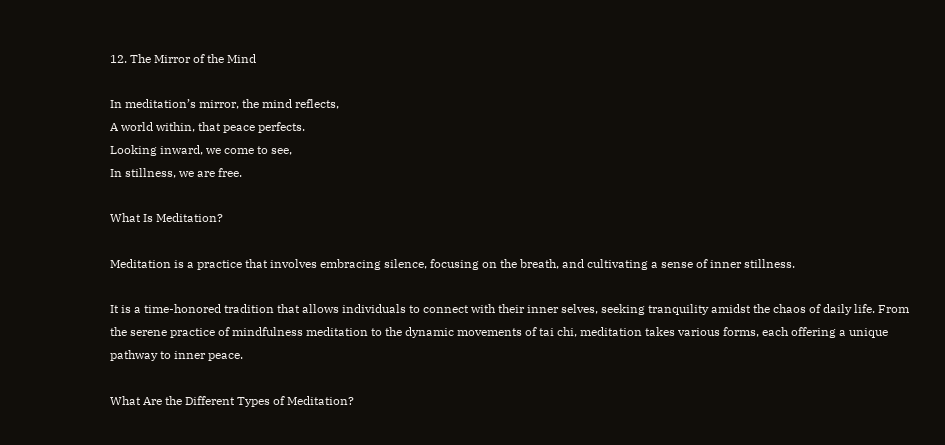12. The Mirror of the Mind

In meditation’s mirror, the mind reflects,
A world within, that peace perfects.
Looking inward, we come to see,
In stillness, we are free.

What Is Meditation?

Meditation is a practice that involves embracing silence, focusing on the breath, and cultivating a sense of inner stillness.

It is a time-honored tradition that allows individuals to connect with their inner selves, seeking tranquility amidst the chaos of daily life. From the serene practice of mindfulness meditation to the dynamic movements of tai chi, meditation takes various forms, each offering a unique pathway to inner peace.

What Are the Different Types of Meditation?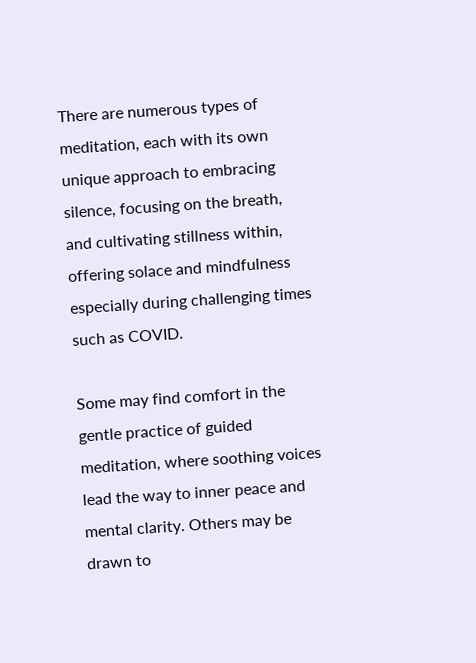There are numerous types of meditation, each with its own unique approach to embracing silence, focusing on the breath, and cultivating stillness within, offering solace and mindfulness especially during challenging times such as COVID.

Some may find comfort in the gentle practice of guided meditation, where soothing voices lead the way to inner peace and mental clarity. Others may be drawn to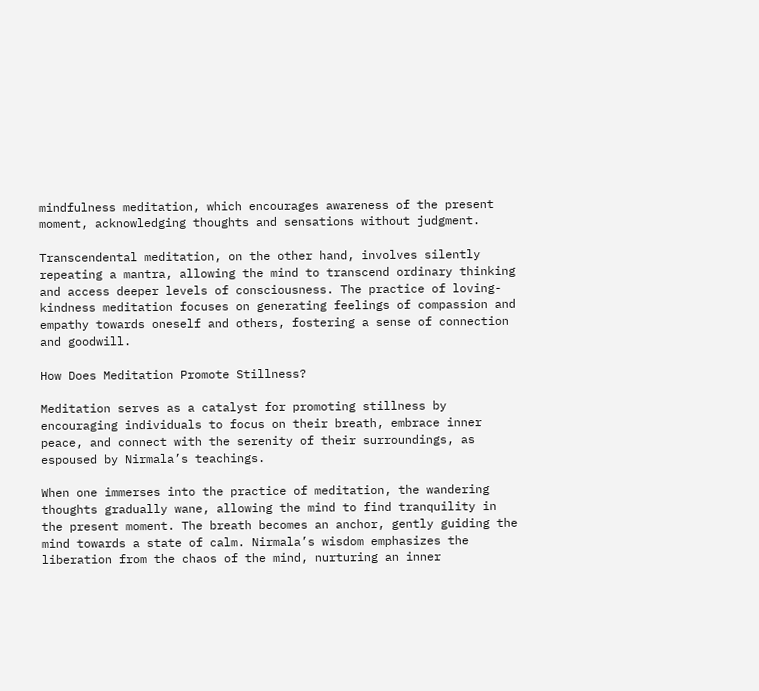mindfulness meditation, which encourages awareness of the present moment, acknowledging thoughts and sensations without judgment.

Transcendental meditation, on the other hand, involves silently repeating a mantra, allowing the mind to transcend ordinary thinking and access deeper levels of consciousness. The practice of loving-kindness meditation focuses on generating feelings of compassion and empathy towards oneself and others, fostering a sense of connection and goodwill.

How Does Meditation Promote Stillness?

Meditation serves as a catalyst for promoting stillness by encouraging individuals to focus on their breath, embrace inner peace, and connect with the serenity of their surroundings, as espoused by Nirmala’s teachings.

When one immerses into the practice of meditation, the wandering thoughts gradually wane, allowing the mind to find tranquility in the present moment. The breath becomes an anchor, gently guiding the mind towards a state of calm. Nirmala’s wisdom emphasizes the liberation from the chaos of the mind, nurturing an inner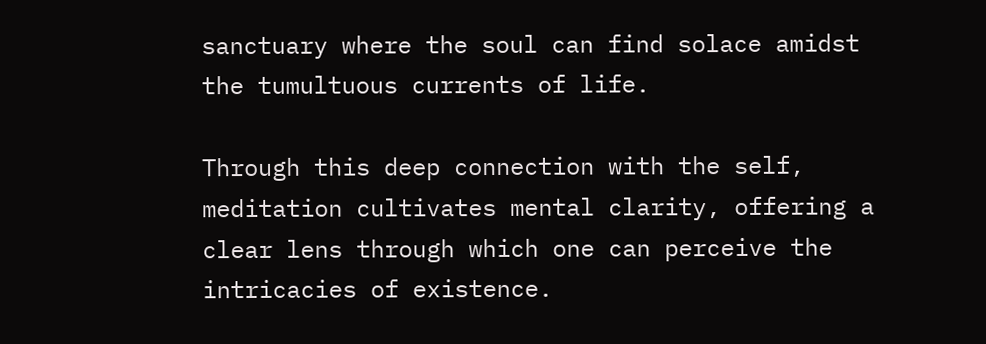sanctuary where the soul can find solace amidst the tumultuous currents of life.

Through this deep connection with the self, meditation cultivates mental clarity, offering a clear lens through which one can perceive the intricacies of existence.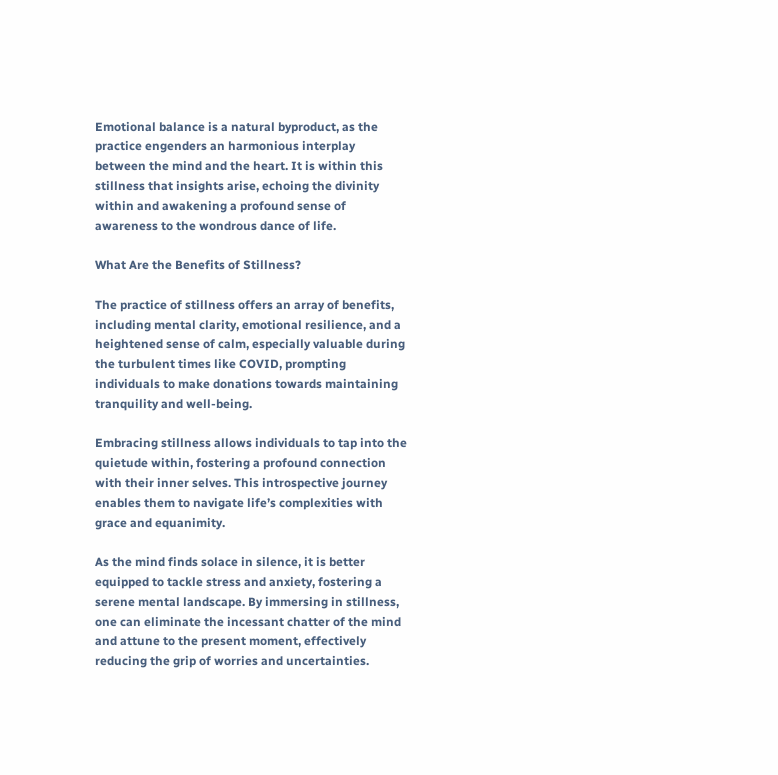Emotional balance is a natural byproduct, as the practice engenders an harmonious interplay between the mind and the heart. It is within this stillness that insights arise, echoing the divinity within and awakening a profound sense of awareness to the wondrous dance of life.

What Are the Benefits of Stillness?

The practice of stillness offers an array of benefits, including mental clarity, emotional resilience, and a heightened sense of calm, especially valuable during the turbulent times like COVID, prompting individuals to make donations towards maintaining tranquility and well-being.

Embracing stillness allows individuals to tap into the quietude within, fostering a profound connection with their inner selves. This introspective journey enables them to navigate life’s complexities with grace and equanimity.

As the mind finds solace in silence, it is better equipped to tackle stress and anxiety, fostering a serene mental landscape. By immersing in stillness, one can eliminate the incessant chatter of the mind and attune to the present moment, effectively reducing the grip of worries and uncertainties.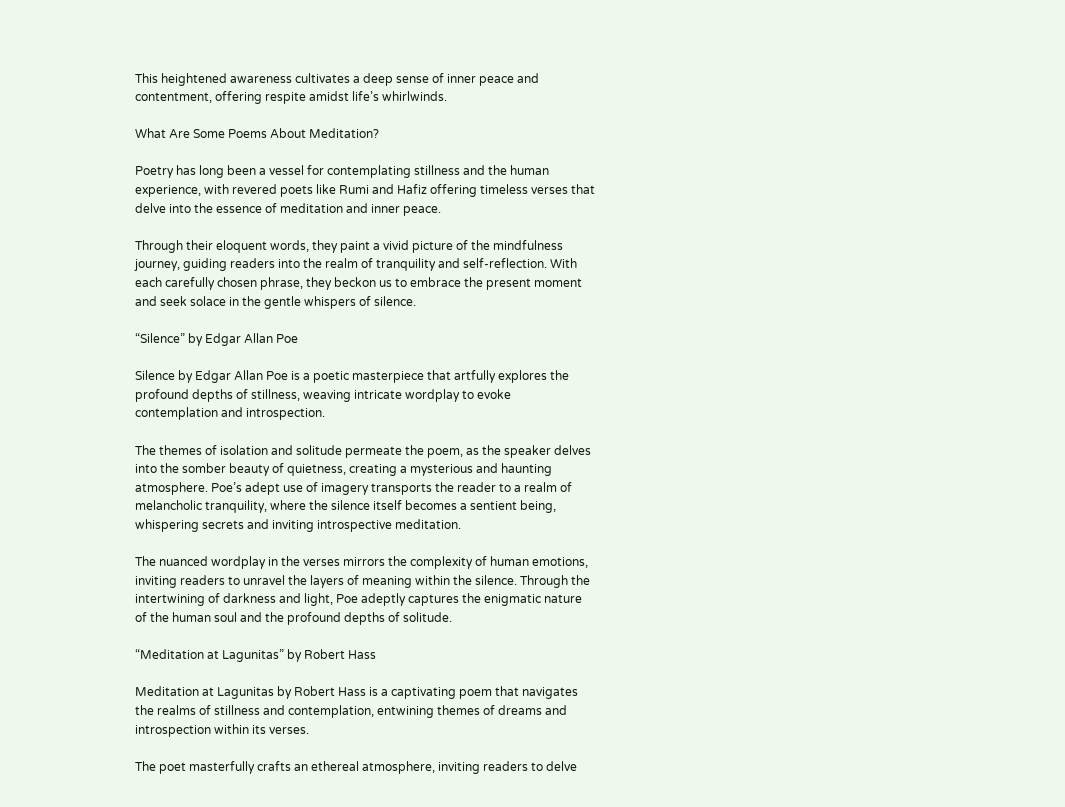This heightened awareness cultivates a deep sense of inner peace and contentment, offering respite amidst life’s whirlwinds.

What Are Some Poems About Meditation?

Poetry has long been a vessel for contemplating stillness and the human experience, with revered poets like Rumi and Hafiz offering timeless verses that delve into the essence of meditation and inner peace.

Through their eloquent words, they paint a vivid picture of the mindfulness journey, guiding readers into the realm of tranquility and self-reflection. With each carefully chosen phrase, they beckon us to embrace the present moment and seek solace in the gentle whispers of silence.

“Silence” by Edgar Allan Poe

Silence by Edgar Allan Poe is a poetic masterpiece that artfully explores the profound depths of stillness, weaving intricate wordplay to evoke contemplation and introspection.

The themes of isolation and solitude permeate the poem, as the speaker delves into the somber beauty of quietness, creating a mysterious and haunting atmosphere. Poe’s adept use of imagery transports the reader to a realm of melancholic tranquility, where the silence itself becomes a sentient being, whispering secrets and inviting introspective meditation.

The nuanced wordplay in the verses mirrors the complexity of human emotions, inviting readers to unravel the layers of meaning within the silence. Through the intertwining of darkness and light, Poe adeptly captures the enigmatic nature of the human soul and the profound depths of solitude.

“Meditation at Lagunitas” by Robert Hass

Meditation at Lagunitas by Robert Hass is a captivating poem that navigates the realms of stillness and contemplation, entwining themes of dreams and introspection within its verses.

The poet masterfully crafts an ethereal atmosphere, inviting readers to delve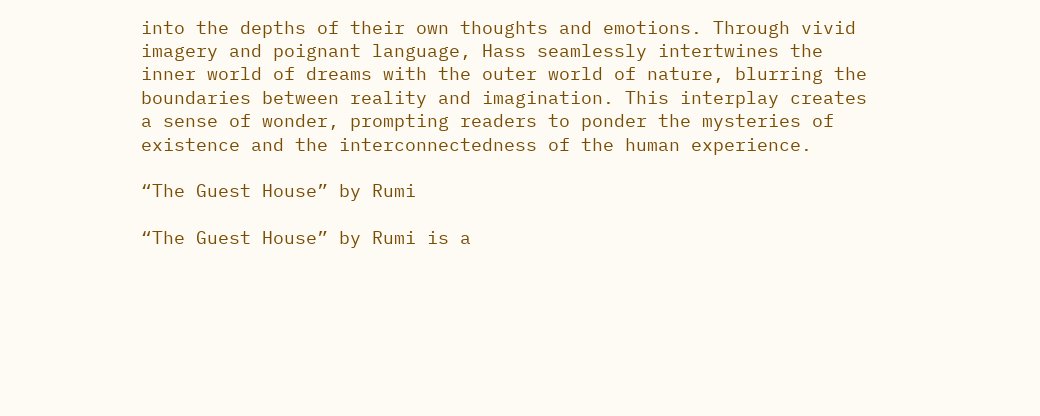into the depths of their own thoughts and emotions. Through vivid imagery and poignant language, Hass seamlessly intertwines the inner world of dreams with the outer world of nature, blurring the boundaries between reality and imagination. This interplay creates a sense of wonder, prompting readers to ponder the mysteries of existence and the interconnectedness of the human experience.

“The Guest House” by Rumi

“The Guest House” by Rumi is a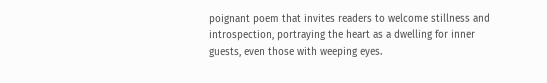poignant poem that invites readers to welcome stillness and introspection, portraying the heart as a dwelling for inner guests, even those with weeping eyes.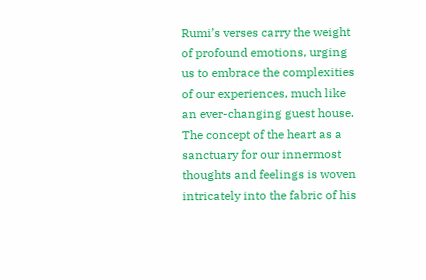Rumi’s verses carry the weight of profound emotions, urging us to embrace the complexities of our experiences, much like an ever-changing guest house. The concept of the heart as a sanctuary for our innermost thoughts and feelings is woven intricately into the fabric of his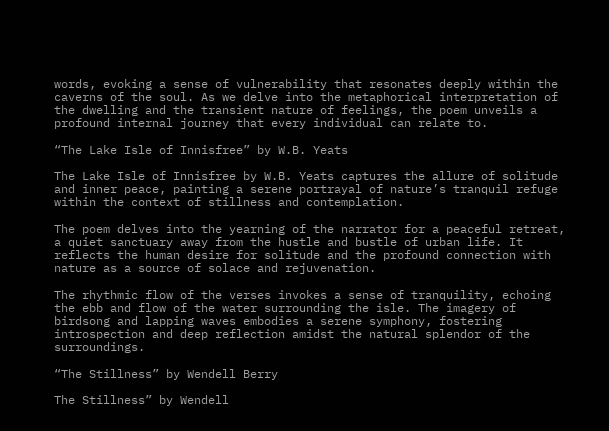words, evoking a sense of vulnerability that resonates deeply within the caverns of the soul. As we delve into the metaphorical interpretation of the dwelling and the transient nature of feelings, the poem unveils a profound internal journey that every individual can relate to.

“The Lake Isle of Innisfree” by W.B. Yeats

The Lake Isle of Innisfree by W.B. Yeats captures the allure of solitude and inner peace, painting a serene portrayal of nature’s tranquil refuge within the context of stillness and contemplation.

The poem delves into the yearning of the narrator for a peaceful retreat, a quiet sanctuary away from the hustle and bustle of urban life. It reflects the human desire for solitude and the profound connection with nature as a source of solace and rejuvenation.

The rhythmic flow of the verses invokes a sense of tranquility, echoing the ebb and flow of the water surrounding the isle. The imagery of birdsong and lapping waves embodies a serene symphony, fostering introspection and deep reflection amidst the natural splendor of the surroundings.

“The Stillness” by Wendell Berry

The Stillness” by Wendell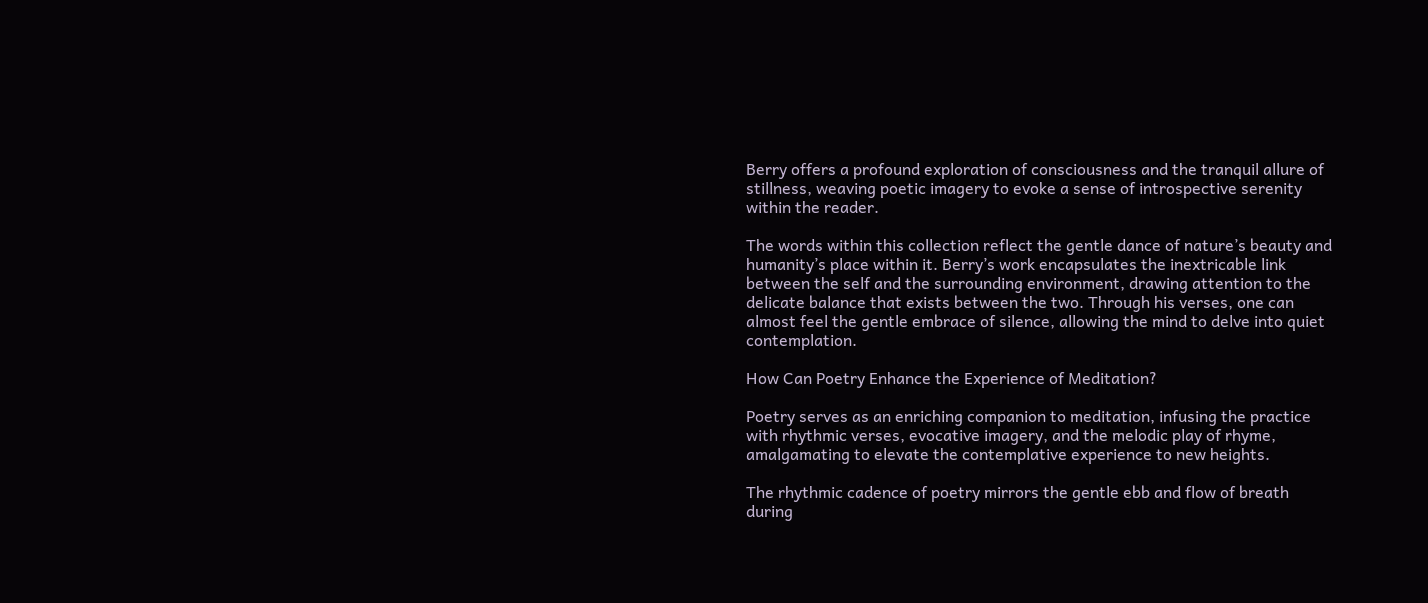Berry offers a profound exploration of consciousness and the tranquil allure of stillness, weaving poetic imagery to evoke a sense of introspective serenity within the reader.

The words within this collection reflect the gentle dance of nature’s beauty and humanity’s place within it. Berry’s work encapsulates the inextricable link between the self and the surrounding environment, drawing attention to the delicate balance that exists between the two. Through his verses, one can almost feel the gentle embrace of silence, allowing the mind to delve into quiet contemplation.

How Can Poetry Enhance the Experience of Meditation?

Poetry serves as an enriching companion to meditation, infusing the practice with rhythmic verses, evocative imagery, and the melodic play of rhyme, amalgamating to elevate the contemplative experience to new heights.

The rhythmic cadence of poetry mirrors the gentle ebb and flow of breath during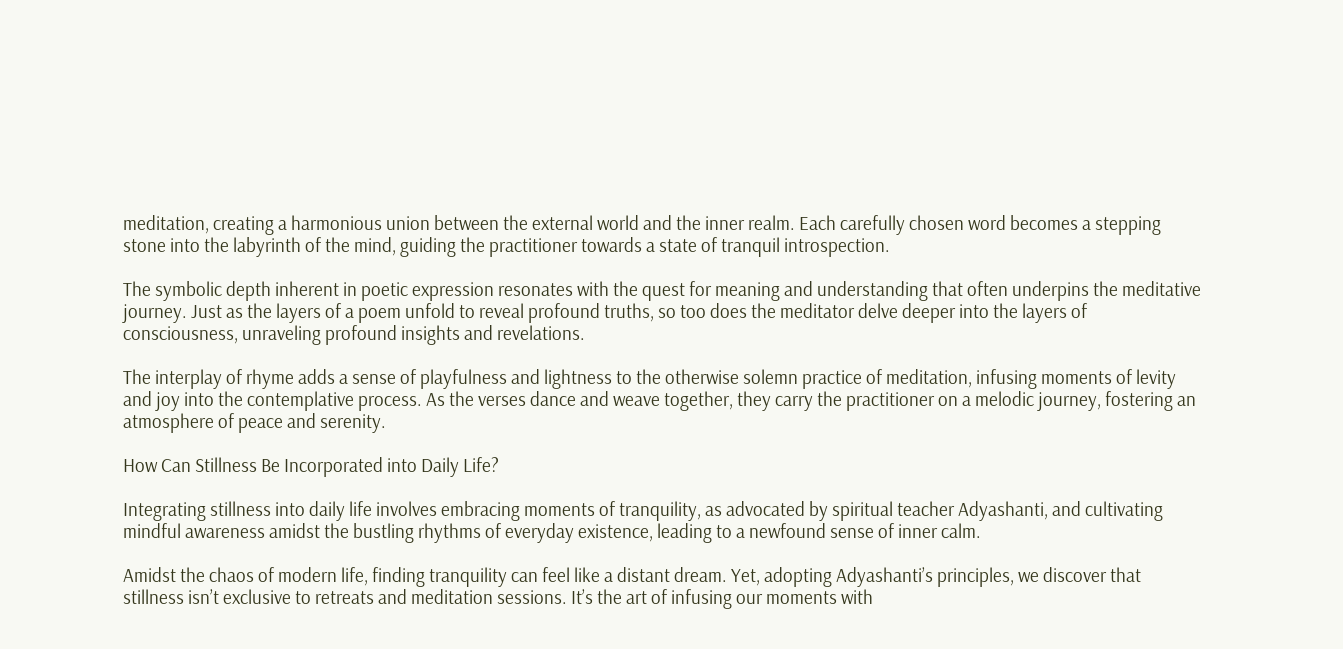meditation, creating a harmonious union between the external world and the inner realm. Each carefully chosen word becomes a stepping stone into the labyrinth of the mind, guiding the practitioner towards a state of tranquil introspection.

The symbolic depth inherent in poetic expression resonates with the quest for meaning and understanding that often underpins the meditative journey. Just as the layers of a poem unfold to reveal profound truths, so too does the meditator delve deeper into the layers of consciousness, unraveling profound insights and revelations.

The interplay of rhyme adds a sense of playfulness and lightness to the otherwise solemn practice of meditation, infusing moments of levity and joy into the contemplative process. As the verses dance and weave together, they carry the practitioner on a melodic journey, fostering an atmosphere of peace and serenity.

How Can Stillness Be Incorporated into Daily Life?

Integrating stillness into daily life involves embracing moments of tranquility, as advocated by spiritual teacher Adyashanti, and cultivating mindful awareness amidst the bustling rhythms of everyday existence, leading to a newfound sense of inner calm.

Amidst the chaos of modern life, finding tranquility can feel like a distant dream. Yet, adopting Adyashanti’s principles, we discover that stillness isn’t exclusive to retreats and meditation sessions. It’s the art of infusing our moments with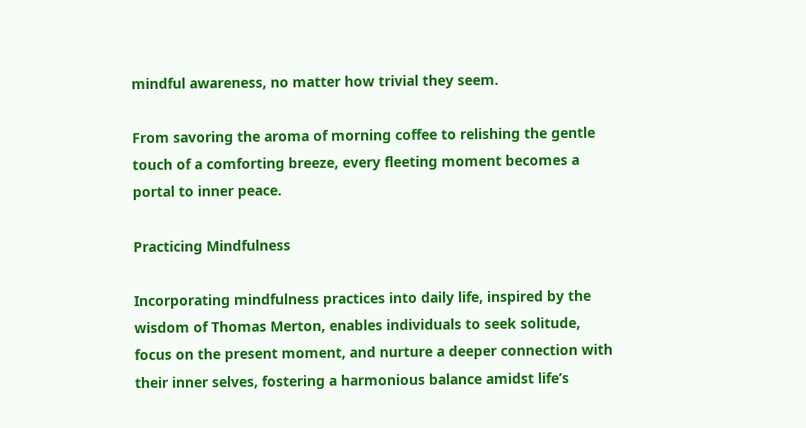mindful awareness, no matter how trivial they seem.

From savoring the aroma of morning coffee to relishing the gentle touch of a comforting breeze, every fleeting moment becomes a portal to inner peace.

Practicing Mindfulness

Incorporating mindfulness practices into daily life, inspired by the wisdom of Thomas Merton, enables individuals to seek solitude, focus on the present moment, and nurture a deeper connection with their inner selves, fostering a harmonious balance amidst life’s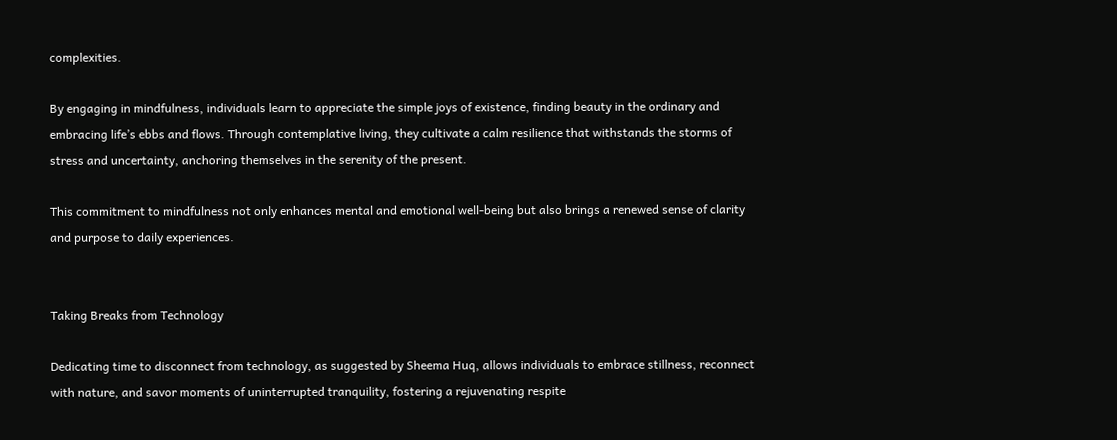complexities.

By engaging in mindfulness, individuals learn to appreciate the simple joys of existence, finding beauty in the ordinary and embracing life’s ebbs and flows. Through contemplative living, they cultivate a calm resilience that withstands the storms of stress and uncertainty, anchoring themselves in the serenity of the present.

This commitment to mindfulness not only enhances mental and emotional well-being but also brings a renewed sense of clarity and purpose to daily experiences.


Taking Breaks from Technology

Dedicating time to disconnect from technology, as suggested by Sheema Huq, allows individuals to embrace stillness, reconnect with nature, and savor moments of uninterrupted tranquility, fostering a rejuvenating respite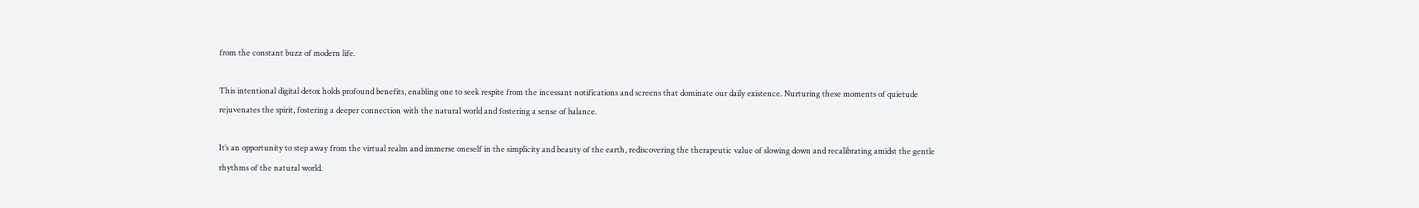from the constant buzz of modern life.

This intentional digital detox holds profound benefits, enabling one to seek respite from the incessant notifications and screens that dominate our daily existence. Nurturing these moments of quietude rejuvenates the spirit, fostering a deeper connection with the natural world and fostering a sense of balance.

It’s an opportunity to step away from the virtual realm and immerse oneself in the simplicity and beauty of the earth, rediscovering the therapeutic value of slowing down and recalibrating amidst the gentle rhythms of the natural world.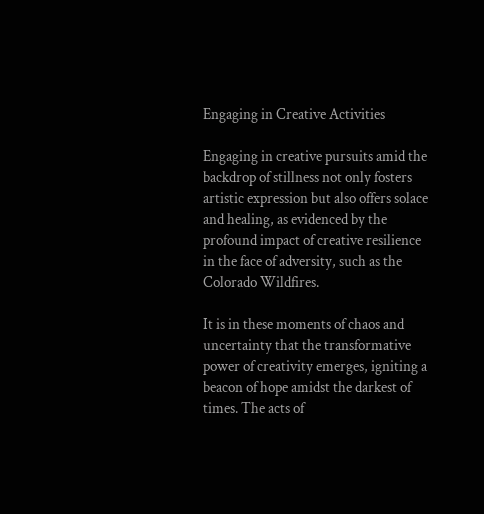Engaging in Creative Activities

Engaging in creative pursuits amid the backdrop of stillness not only fosters artistic expression but also offers solace and healing, as evidenced by the profound impact of creative resilience in the face of adversity, such as the Colorado Wildfires.

It is in these moments of chaos and uncertainty that the transformative power of creativity emerges, igniting a beacon of hope amidst the darkest of times. The acts of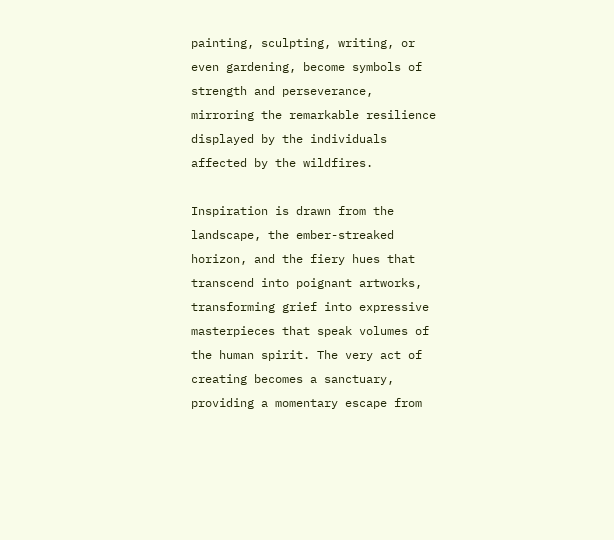painting, sculpting, writing, or even gardening, become symbols of strength and perseverance, mirroring the remarkable resilience displayed by the individuals affected by the wildfires.

Inspiration is drawn from the landscape, the ember-streaked horizon, and the fiery hues that transcend into poignant artworks, transforming grief into expressive masterpieces that speak volumes of the human spirit. The very act of creating becomes a sanctuary, providing a momentary escape from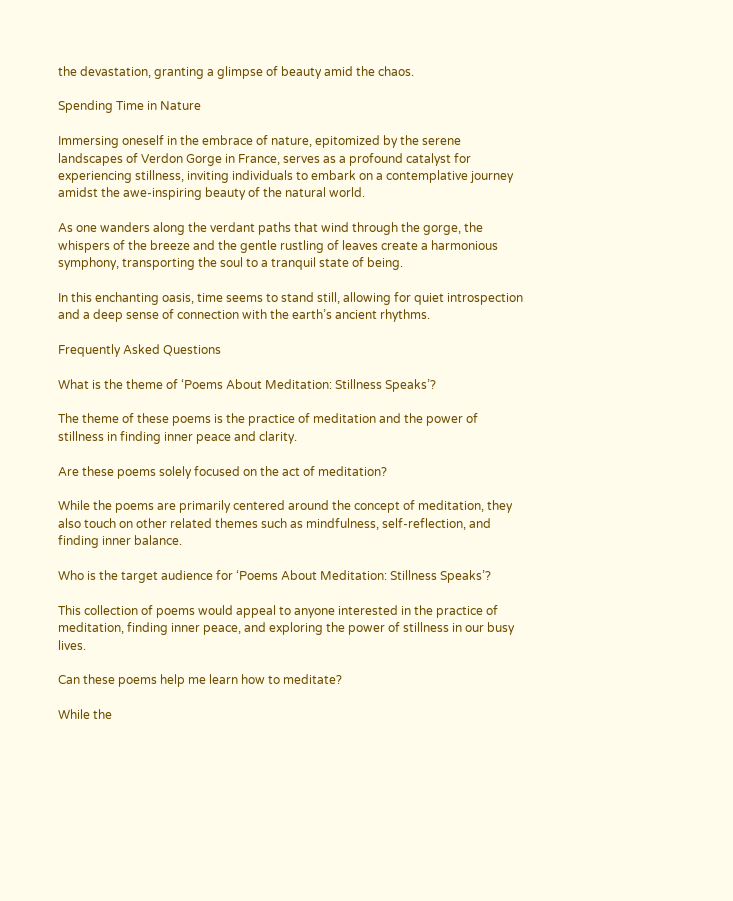the devastation, granting a glimpse of beauty amid the chaos.

Spending Time in Nature

Immersing oneself in the embrace of nature, epitomized by the serene landscapes of Verdon Gorge in France, serves as a profound catalyst for experiencing stillness, inviting individuals to embark on a contemplative journey amidst the awe-inspiring beauty of the natural world.

As one wanders along the verdant paths that wind through the gorge, the whispers of the breeze and the gentle rustling of leaves create a harmonious symphony, transporting the soul to a tranquil state of being.

In this enchanting oasis, time seems to stand still, allowing for quiet introspection and a deep sense of connection with the earth’s ancient rhythms.

Frequently Asked Questions

What is the theme of ‘Poems About Meditation: Stillness Speaks’?

The theme of these poems is the practice of meditation and the power of stillness in finding inner peace and clarity.

Are these poems solely focused on the act of meditation?

While the poems are primarily centered around the concept of meditation, they also touch on other related themes such as mindfulness, self-reflection, and finding inner balance.

Who is the target audience for ‘Poems About Meditation: Stillness Speaks’?

This collection of poems would appeal to anyone interested in the practice of meditation, finding inner peace, and exploring the power of stillness in our busy lives.

Can these poems help me learn how to meditate?

While the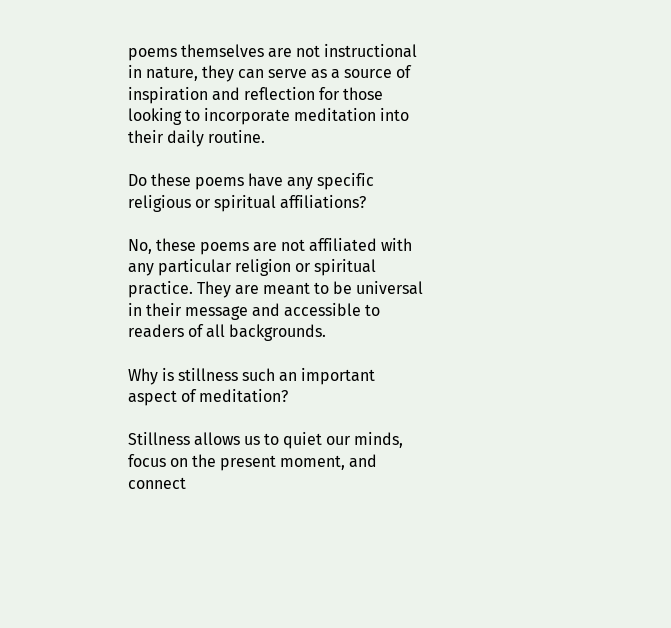poems themselves are not instructional in nature, they can serve as a source of inspiration and reflection for those looking to incorporate meditation into their daily routine.

Do these poems have any specific religious or spiritual affiliations?

No, these poems are not affiliated with any particular religion or spiritual practice. They are meant to be universal in their message and accessible to readers of all backgrounds.

Why is stillness such an important aspect of meditation?

Stillness allows us to quiet our minds, focus on the present moment, and connect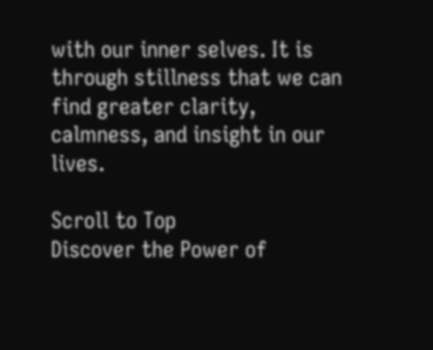with our inner selves. It is through stillness that we can find greater clarity, calmness, and insight in our lives.

Scroll to Top
Discover the Power of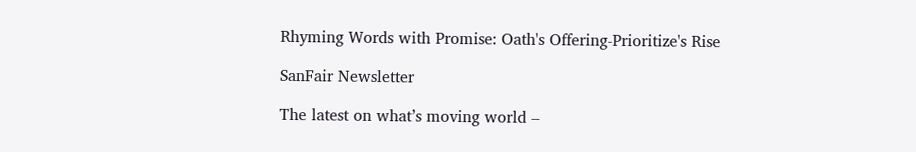Rhyming Words with Promise: Oath's Offering-Prioritize's Rise

SanFair Newsletter

The latest on what’s moving world –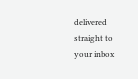delivered straight to your inbox